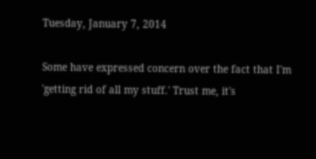Tuesday, January 7, 2014

Some have expressed concern over the fact that I'm 'getting rid of all my stuff.' Trust me, it's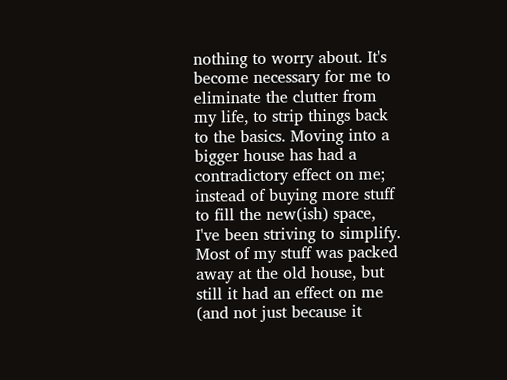nothing to worry about. It's become necessary for me to eliminate the clutter from my life, to strip things back to the basics. Moving into a bigger house has had a contradictory effect on me; instead of buying more stuff to fill the new(ish) space, I've been striving to simplify. Most of my stuff was packed away at the old house, but still it had an effect on me (and not just because it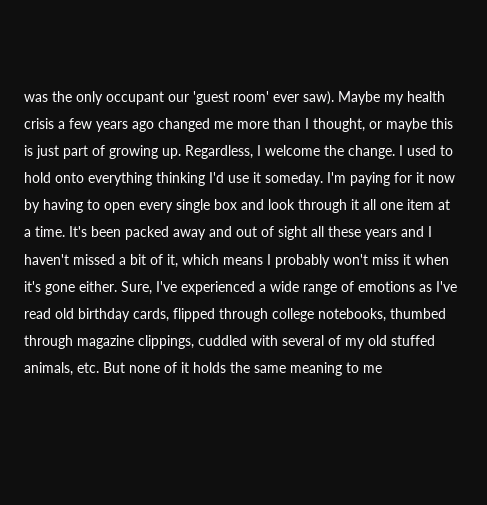was the only occupant our 'guest room' ever saw). Maybe my health crisis a few years ago changed me more than I thought, or maybe this is just part of growing up. Regardless, I welcome the change. I used to hold onto everything thinking I'd use it someday. I'm paying for it now by having to open every single box and look through it all one item at a time. It's been packed away and out of sight all these years and I haven't missed a bit of it, which means I probably won't miss it when it's gone either. Sure, I've experienced a wide range of emotions as I've read old birthday cards, flipped through college notebooks, thumbed through magazine clippings, cuddled with several of my old stuffed animals, etc. But none of it holds the same meaning to me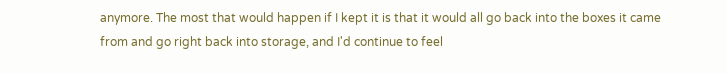anymore. The most that would happen if I kept it is that it would all go back into the boxes it came from and go right back into storage, and I'd continue to feel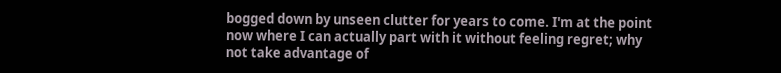bogged down by unseen clutter for years to come. I'm at the point now where I can actually part with it without feeling regret; why not take advantage of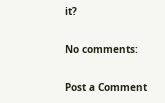it?

No comments:

Post a Comment